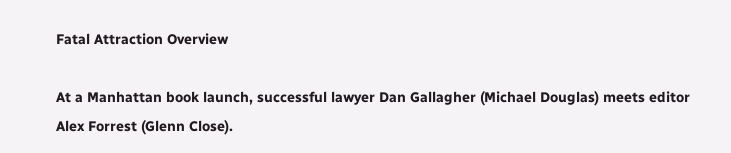Fatal Attraction Overview

At a Manhattan book launch, successful lawyer Dan Gallagher (Michael Douglas) meets editor Alex Forrest (Glenn Close).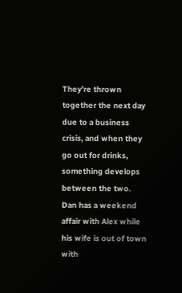They’re thrown together the next day due to a business crisis, and when they go out for drinks, something develops between the two. Dan has a weekend affair with Alex while his wife is out of town with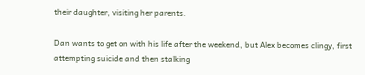their daughter, visiting her parents.

Dan wants to get on with his life after the weekend, but Alex becomes clingy, first attempting suicide and then stalking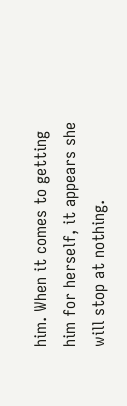him. When it comes to getting him for herself, it appears she will stop at nothing.